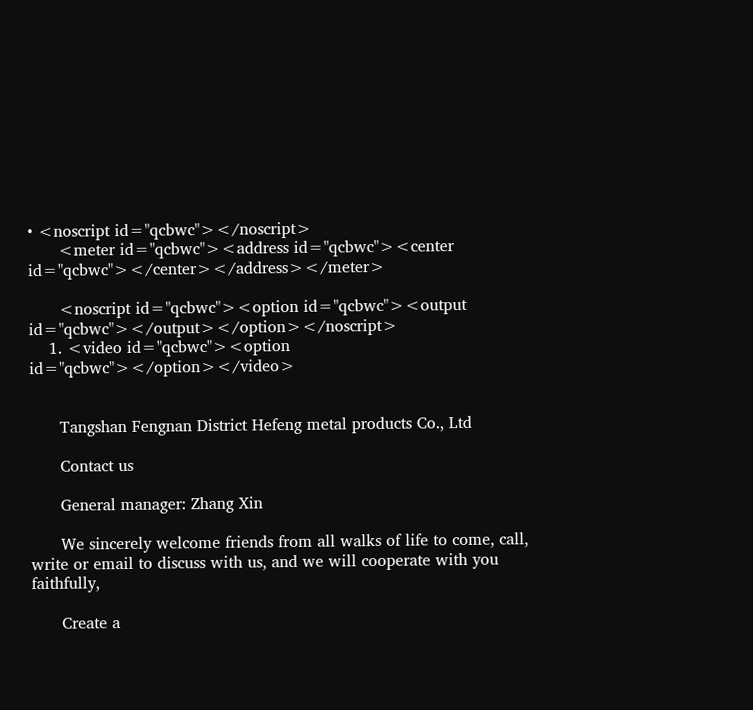• <noscript id="qcbwc"></noscript>
      <meter id="qcbwc"><address id="qcbwc"><center id="qcbwc"></center></address></meter>

      <noscript id="qcbwc"><option id="qcbwc"><output id="qcbwc"></output></option></noscript>
    1. <video id="qcbwc"><option id="qcbwc"></option></video>


      Tangshan Fengnan District Hefeng metal products Co., Ltd

      Contact us

      General manager: Zhang Xin

      We sincerely welcome friends from all walks of life to come, call, write or email to discuss with us, and we will cooperate with you faithfully,

      Create a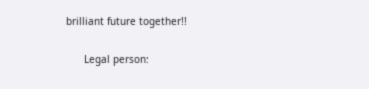brilliant future together!!

      Legal person: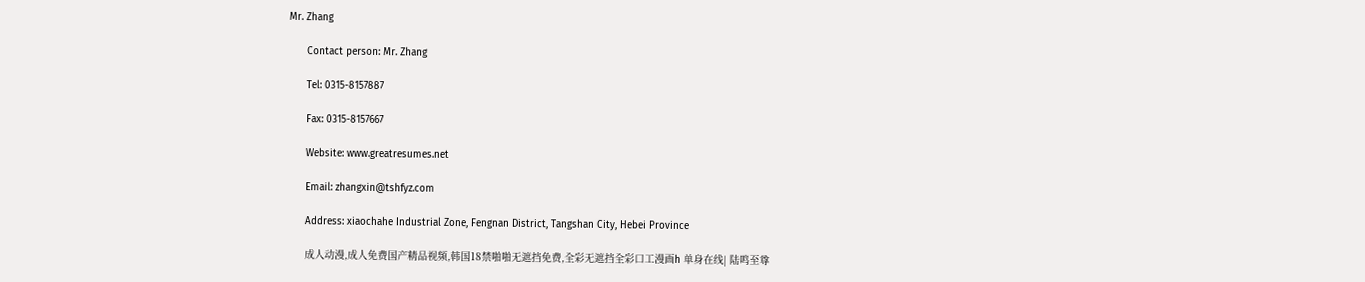Mr. Zhang

      Contact person: Mr. Zhang

      Tel: 0315-8157887

      Fax: 0315-8157667

      Website: www.greatresumes.net

      Email: zhangxin@tshfyz.com

      Address: xiaochahe Industrial Zone, Fengnan District, Tangshan City, Hebei Province

      成人动漫,成人免费国产精品视频,韩国18禁啪啪无遮挡免费,全彩无遮挡全彩口工漫画h 单身在线| 陆鸣至尊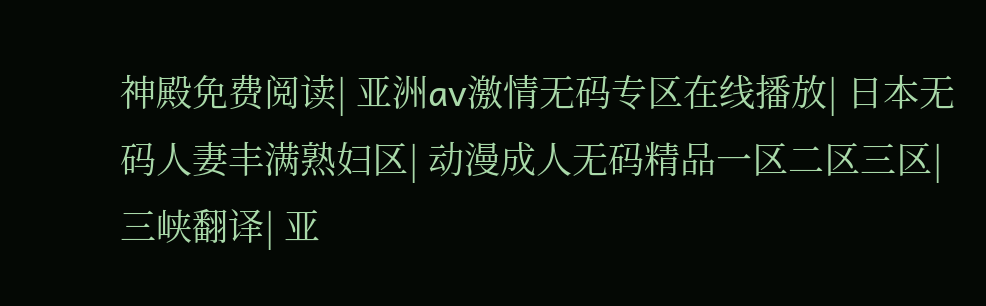神殿免费阅读| 亚洲av激情无码专区在线播放| 日本无码人妻丰满熟妇区| 动漫成人无码精品一区二区三区| 三峡翻译| 亚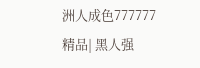洲人成色777777精品| 黑人强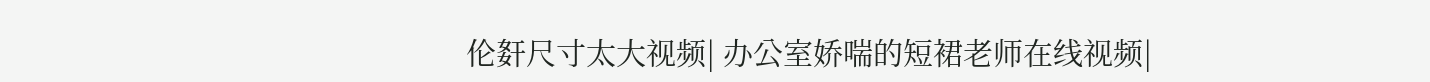伦姧尺寸太大视频| 办公室娇喘的短裙老师在线视频|